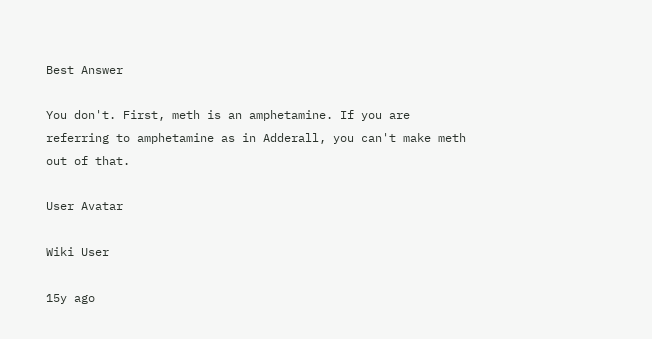Best Answer

You don't. First, meth is an amphetamine. If you are referring to amphetamine as in Adderall, you can't make meth out of that.

User Avatar

Wiki User

15y ago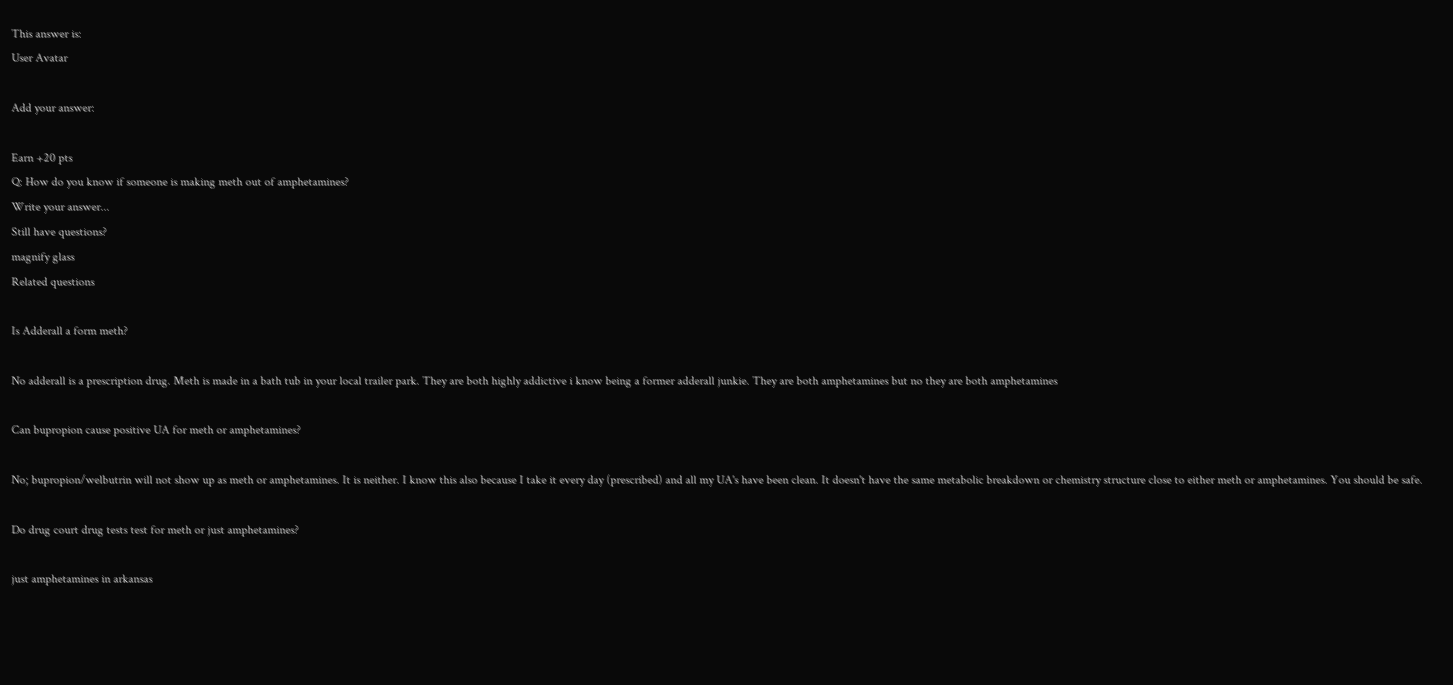This answer is:
User Avatar

Add your answer:

Earn +20 pts
Q: How do you know if someone is making meth out of amphetamines?
Write your answer...
Still have questions?
magnify glass
Related questions

Is Adderall a form meth?

No adderall is a prescription drug. Meth is made in a bath tub in your local trailer park. They are both highly addictive i know being a former adderall junkie. They are both amphetamines but no they are both amphetamines

Can bupropion cause positive UA for meth or amphetamines?

No; bupropion/welbutrin will not show up as meth or amphetamines. It is neither. I know this also because I take it every day (prescribed) and all my UA's have been clean. It doesn't have the same metabolic breakdown or chemistry structure close to either meth or amphetamines. You should be safe.

Do drug court drug tests test for meth or just amphetamines?

just amphetamines in arkansas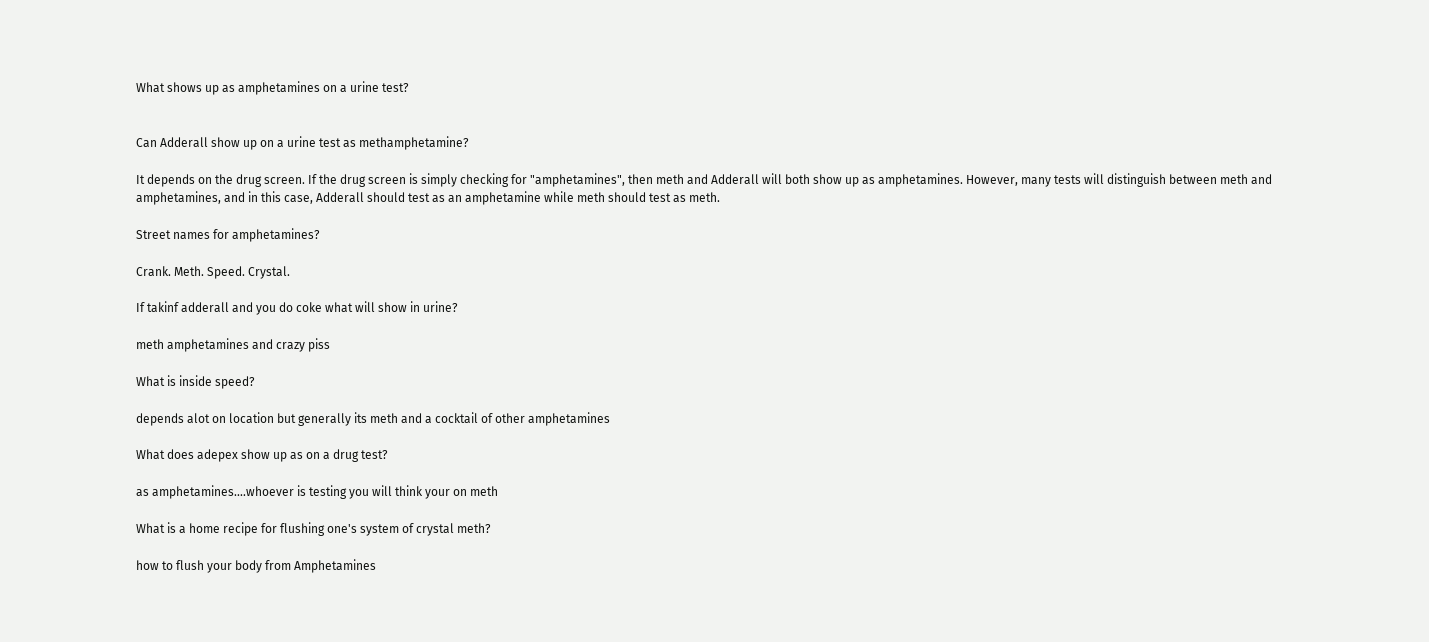What shows up as amphetamines on a urine test?


Can Adderall show up on a urine test as methamphetamine?

It depends on the drug screen. If the drug screen is simply checking for "amphetamines", then meth and Adderall will both show up as amphetamines. However, many tests will distinguish between meth and amphetamines, and in this case, Adderall should test as an amphetamine while meth should test as meth.

Street names for amphetamines?

Crank. Meth. Speed. Crystal.

If takinf adderall and you do coke what will show in urine?

meth amphetamines and crazy piss

What is inside speed?

depends alot on location but generally its meth and a cocktail of other amphetamines

What does adepex show up as on a drug test?

as amphetamines....whoever is testing you will think your on meth

What is a home recipe for flushing one's system of crystal meth?

how to flush your body from Amphetamines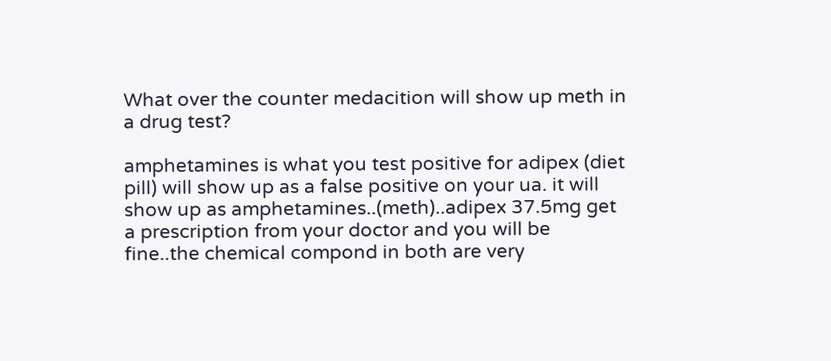What over the counter medacition will show up meth in a drug test?

amphetamines is what you test positive for adipex (diet pill) will show up as a false positive on your ua. it will show up as amphetamines..(meth)..adipex 37.5mg get a prescription from your doctor and you will be fine..the chemical compond in both are very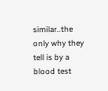similar..the only why they tell is by a blood test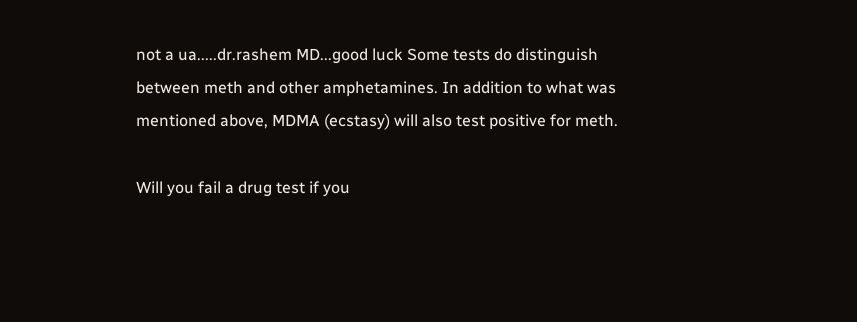not a ua.....dr.rashem MD...good luck Some tests do distinguish between meth and other amphetamines. In addition to what was mentioned above, MDMA (ecstasy) will also test positive for meth.

Will you fail a drug test if you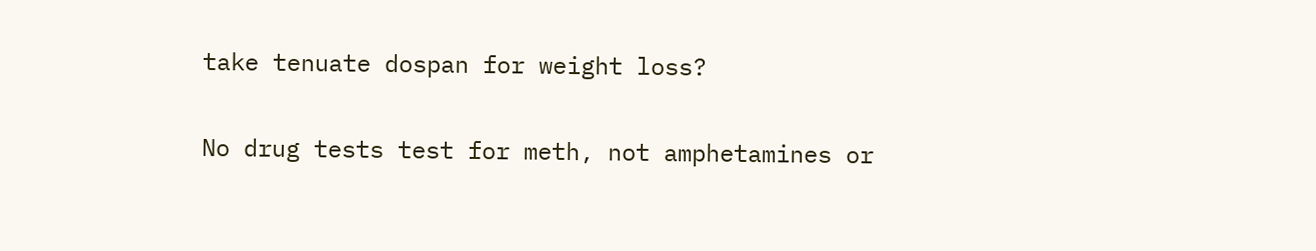take tenuate dospan for weight loss?

No drug tests test for meth, not amphetamines or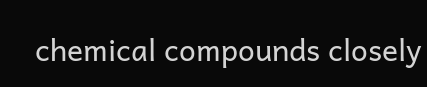chemical compounds closely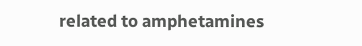related to amphetamines